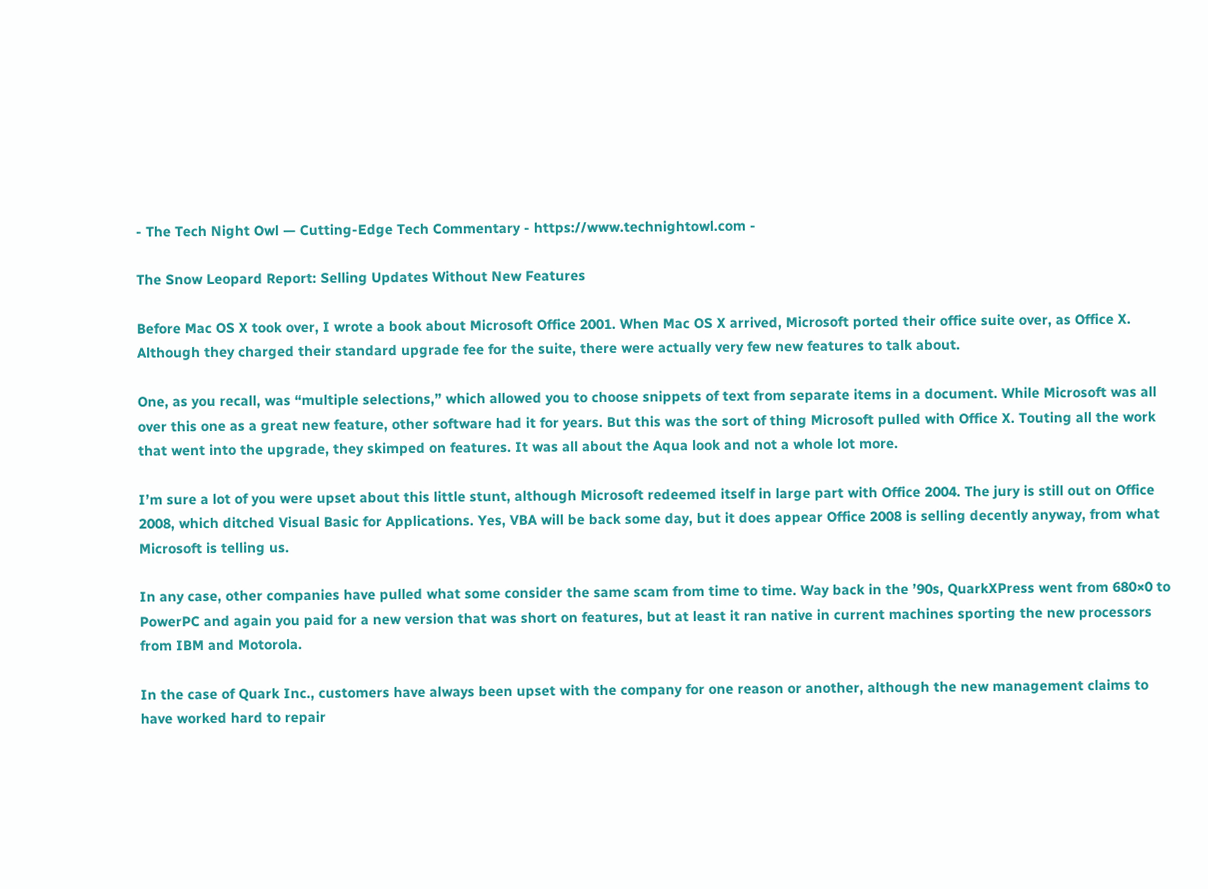- The Tech Night Owl — Cutting-Edge Tech Commentary - https://www.technightowl.com -

The Snow Leopard Report: Selling Updates Without New Features

Before Mac OS X took over, I wrote a book about Microsoft Office 2001. When Mac OS X arrived, Microsoft ported their office suite over, as Office X. Although they charged their standard upgrade fee for the suite, there were actually very few new features to talk about.

One, as you recall, was “multiple selections,” which allowed you to choose snippets of text from separate items in a document. While Microsoft was all over this one as a great new feature, other software had it for years. But this was the sort of thing Microsoft pulled with Office X. Touting all the work that went into the upgrade, they skimped on features. It was all about the Aqua look and not a whole lot more.

I’m sure a lot of you were upset about this little stunt, although Microsoft redeemed itself in large part with Office 2004. The jury is still out on Office 2008, which ditched Visual Basic for Applications. Yes, VBA will be back some day, but it does appear Office 2008 is selling decently anyway, from what Microsoft is telling us.

In any case, other companies have pulled what some consider the same scam from time to time. Way back in the ’90s, QuarkXPress went from 680×0 to PowerPC and again you paid for a new version that was short on features, but at least it ran native in current machines sporting the new processors from IBM and Motorola.

In the case of Quark Inc., customers have always been upset with the company for one reason or another, although the new management claims to have worked hard to repair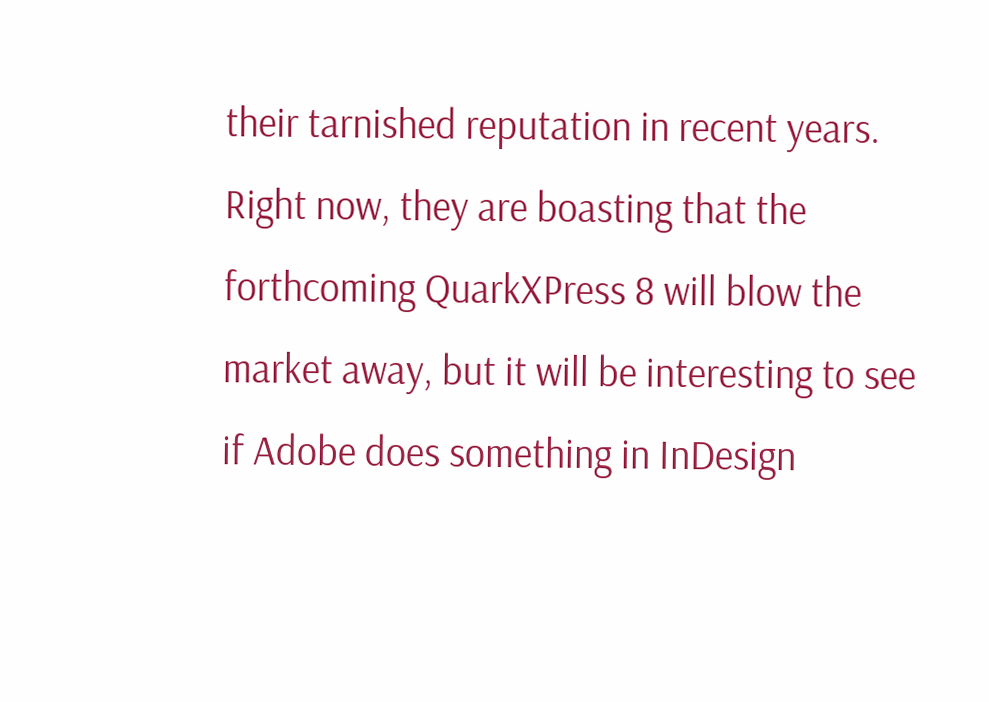their tarnished reputation in recent years. Right now, they are boasting that the forthcoming QuarkXPress 8 will blow the market away, but it will be interesting to see if Adobe does something in InDesign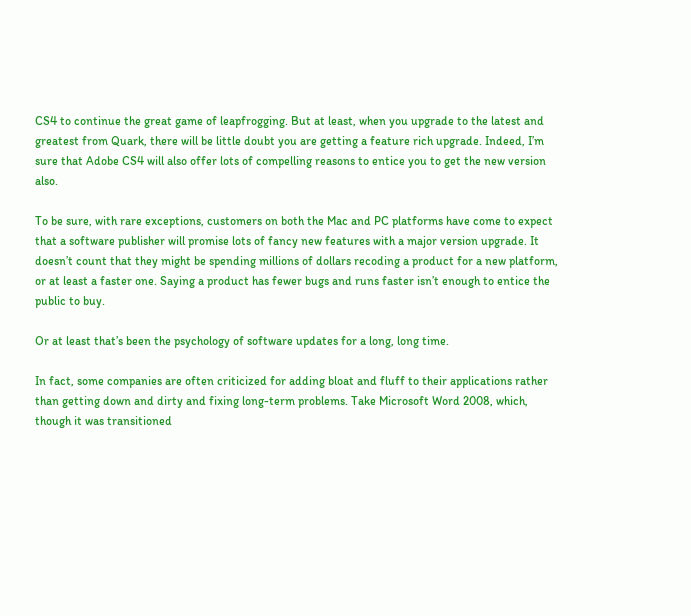CS4 to continue the great game of leapfrogging. But at least, when you upgrade to the latest and greatest from Quark, there will be little doubt you are getting a feature rich upgrade. Indeed, I’m sure that Adobe CS4 will also offer lots of compelling reasons to entice you to get the new version also.

To be sure, with rare exceptions, customers on both the Mac and PC platforms have come to expect that a software publisher will promise lots of fancy new features with a major version upgrade. It doesn’t count that they might be spending millions of dollars recoding a product for a new platform, or at least a faster one. Saying a product has fewer bugs and runs faster isn’t enough to entice the public to buy.

Or at least that’s been the psychology of software updates for a long, long time.

In fact, some companies are often criticized for adding bloat and fluff to their applications rather than getting down and dirty and fixing long-term problems. Take Microsoft Word 2008, which, though it was transitioned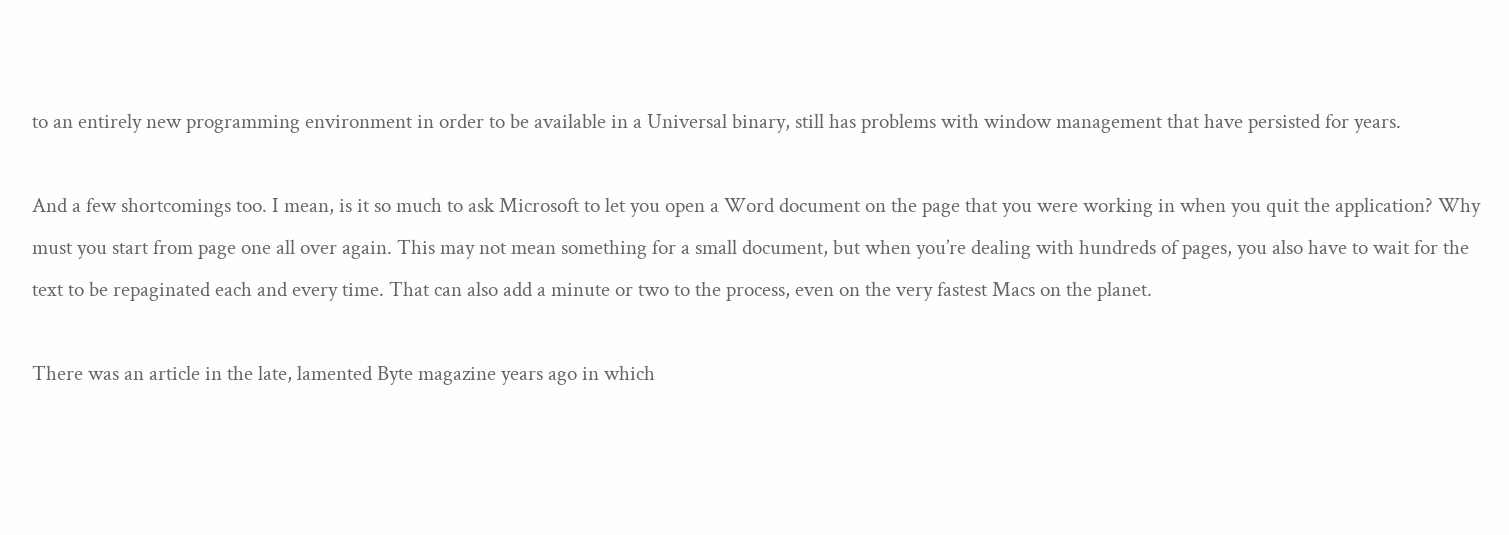to an entirely new programming environment in order to be available in a Universal binary, still has problems with window management that have persisted for years.

And a few shortcomings too. I mean, is it so much to ask Microsoft to let you open a Word document on the page that you were working in when you quit the application? Why must you start from page one all over again. This may not mean something for a small document, but when you’re dealing with hundreds of pages, you also have to wait for the text to be repaginated each and every time. That can also add a minute or two to the process, even on the very fastest Macs on the planet.

There was an article in the late, lamented Byte magazine years ago in which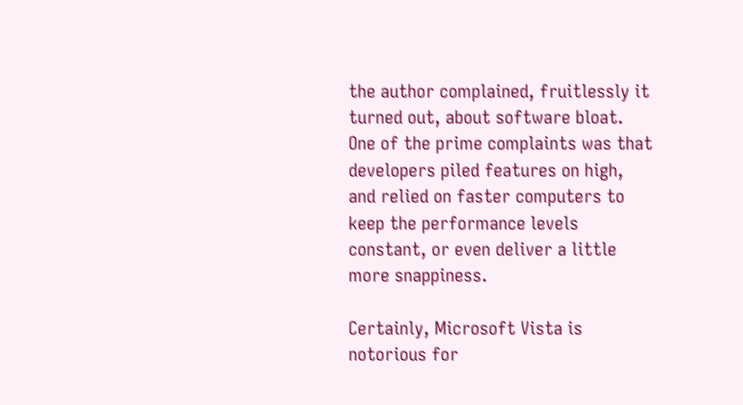the author complained, fruitlessly it turned out, about software bloat. One of the prime complaints was that developers piled features on high, and relied on faster computers to keep the performance levels constant, or even deliver a little more snappiness.

Certainly, Microsoft Vista is notorious for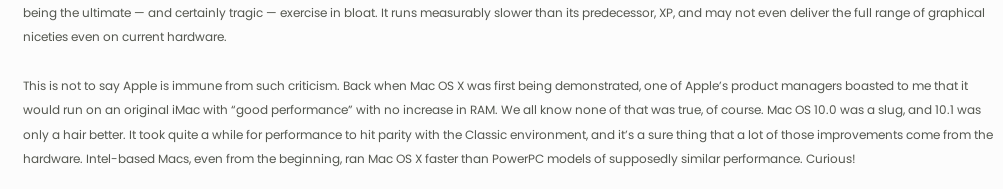being the ultimate — and certainly tragic — exercise in bloat. It runs measurably slower than its predecessor, XP, and may not even deliver the full range of graphical niceties even on current hardware.

This is not to say Apple is immune from such criticism. Back when Mac OS X was first being demonstrated, one of Apple’s product managers boasted to me that it would run on an original iMac with “good performance” with no increase in RAM. We all know none of that was true, of course. Mac OS 10.0 was a slug, and 10.1 was only a hair better. It took quite a while for performance to hit parity with the Classic environment, and it’s a sure thing that a lot of those improvements come from the hardware. Intel-based Macs, even from the beginning, ran Mac OS X faster than PowerPC models of supposedly similar performance. Curious!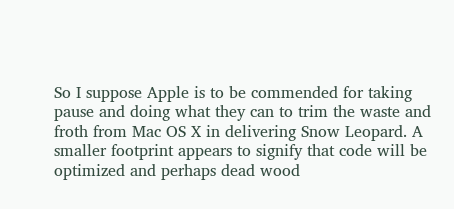So I suppose Apple is to be commended for taking pause and doing what they can to trim the waste and froth from Mac OS X in delivering Snow Leopard. A smaller footprint appears to signify that code will be optimized and perhaps dead wood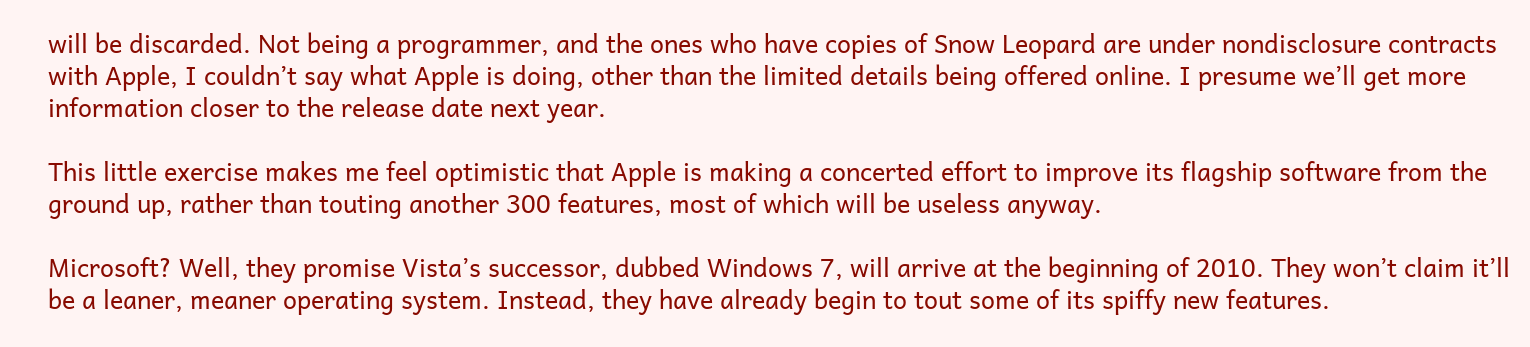will be discarded. Not being a programmer, and the ones who have copies of Snow Leopard are under nondisclosure contracts with Apple, I couldn’t say what Apple is doing, other than the limited details being offered online. I presume we’ll get more information closer to the release date next year.

This little exercise makes me feel optimistic that Apple is making a concerted effort to improve its flagship software from the ground up, rather than touting another 300 features, most of which will be useless anyway.

Microsoft? Well, they promise Vista’s successor, dubbed Windows 7, will arrive at the beginning of 2010. They won’t claim it’ll be a leaner, meaner operating system. Instead, they have already begin to tout some of its spiffy new features.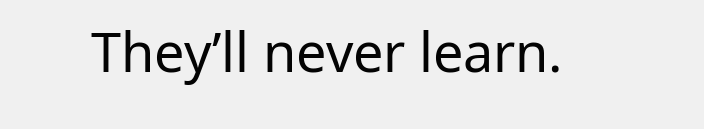They’ll never learn.